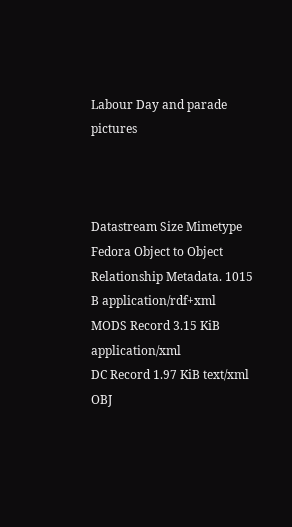Labour Day and parade pictures



Datastream Size Mimetype
Fedora Object to Object Relationship Metadata. 1015 B application/rdf+xml
MODS Record 3.15 KiB application/xml
DC Record 1.97 KiB text/xml
OBJ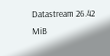Datastream 26.42 MiB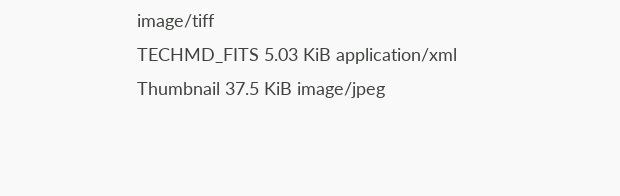image/tiff
TECHMD_FITS 5.03 KiB application/xml
Thumbnail 37.5 KiB image/jpeg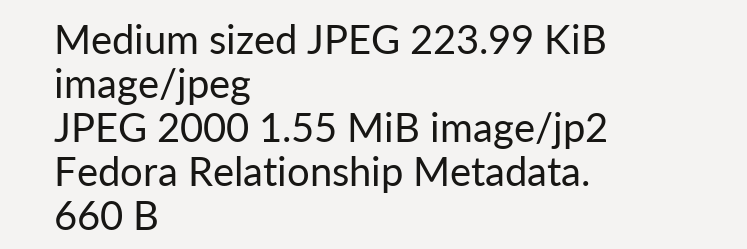Medium sized JPEG 223.99 KiB image/jpeg
JPEG 2000 1.55 MiB image/jp2
Fedora Relationship Metadata. 660 B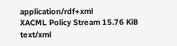application/rdf+xml
XACML Policy Stream 15.76 KiB text/xml